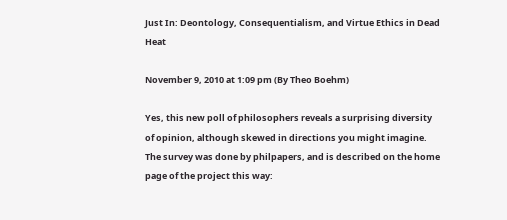Just In: Deontology, Consequentialism, and Virtue Ethics in Dead Heat

November 9, 2010 at 1:09 pm (By Theo Boehm)

Yes, this new poll of philosophers reveals a surprising diversity of opinion, although skewed in directions you might imagine. The survey was done by philpapers, and is described on the home page of the project this way: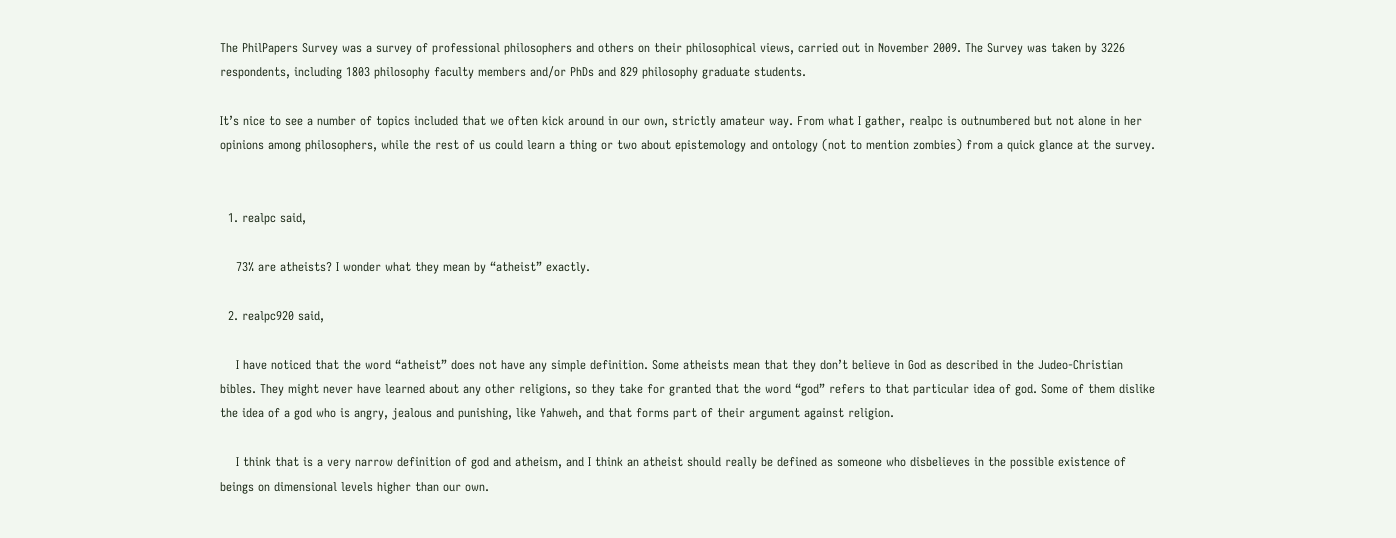The PhilPapers Survey was a survey of professional philosophers and others on their philosophical views, carried out in November 2009. The Survey was taken by 3226 respondents, including 1803 philosophy faculty members and/or PhDs and 829 philosophy graduate students.

It’s nice to see a number of topics included that we often kick around in our own, strictly amateur way. From what I gather, realpc is outnumbered but not alone in her opinions among philosophers, while the rest of us could learn a thing or two about epistemology and ontology (not to mention zombies) from a quick glance at the survey.


  1. realpc said,

    73% are atheists? I wonder what they mean by “atheist” exactly.

  2. realpc920 said,

    I have noticed that the word “atheist” does not have any simple definition. Some atheists mean that they don’t believe in God as described in the Judeo-Christian bibles. They might never have learned about any other religions, so they take for granted that the word “god” refers to that particular idea of god. Some of them dislike the idea of a god who is angry, jealous and punishing, like Yahweh, and that forms part of their argument against religion.

    I think that is a very narrow definition of god and atheism, and I think an atheist should really be defined as someone who disbelieves in the possible existence of beings on dimensional levels higher than our own.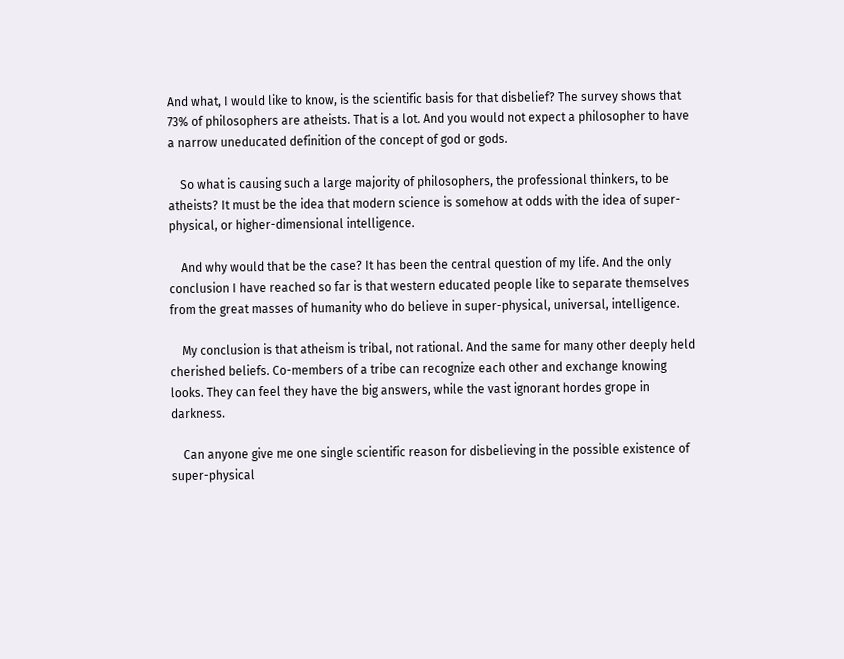And what, I would like to know, is the scientific basis for that disbelief? The survey shows that 73% of philosophers are atheists. That is a lot. And you would not expect a philosopher to have a narrow uneducated definition of the concept of god or gods.

    So what is causing such a large majority of philosophers, the professional thinkers, to be atheists? It must be the idea that modern science is somehow at odds with the idea of super-physical, or higher-dimensional intelligence.

    And why would that be the case? It has been the central question of my life. And the only conclusion I have reached so far is that western educated people like to separate themselves from the great masses of humanity who do believe in super-physical, universal, intelligence.

    My conclusion is that atheism is tribal, not rational. And the same for many other deeply held cherished beliefs. Co-members of a tribe can recognize each other and exchange knowing looks. They can feel they have the big answers, while the vast ignorant hordes grope in darkness.

    Can anyone give me one single scientific reason for disbelieving in the possible existence of super-physical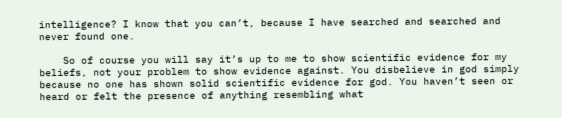intelligence? I know that you can’t, because I have searched and searched and never found one.

    So of course you will say it’s up to me to show scientific evidence for my beliefs, not your problem to show evidence against. You disbelieve in god simply because no one has shown solid scientific evidence for god. You haven’t seen or heard or felt the presence of anything resembling what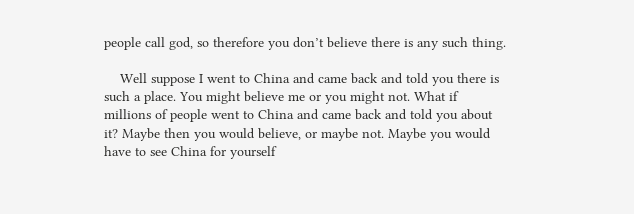people call god, so therefore you don’t believe there is any such thing.

    Well suppose I went to China and came back and told you there is such a place. You might believe me or you might not. What if millions of people went to China and came back and told you about it? Maybe then you would believe, or maybe not. Maybe you would have to see China for yourself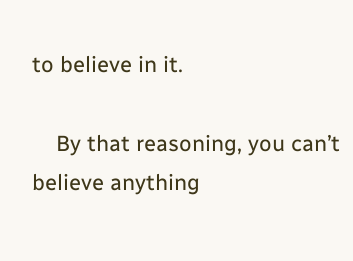to believe in it.

    By that reasoning, you can’t believe anything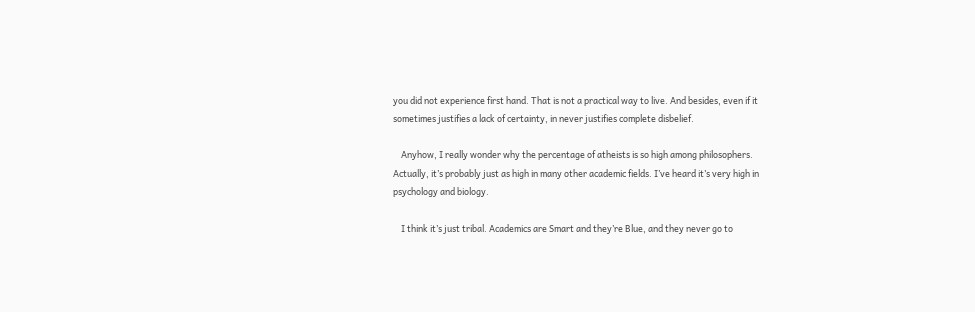you did not experience first hand. That is not a practical way to live. And besides, even if it sometimes justifies a lack of certainty, in never justifies complete disbelief.

    Anyhow, I really wonder why the percentage of atheists is so high among philosophers. Actually, it’s probably just as high in many other academic fields. I’ve heard it’s very high in psychology and biology.

    I think it’s just tribal. Academics are Smart and they’re Blue, and they never go to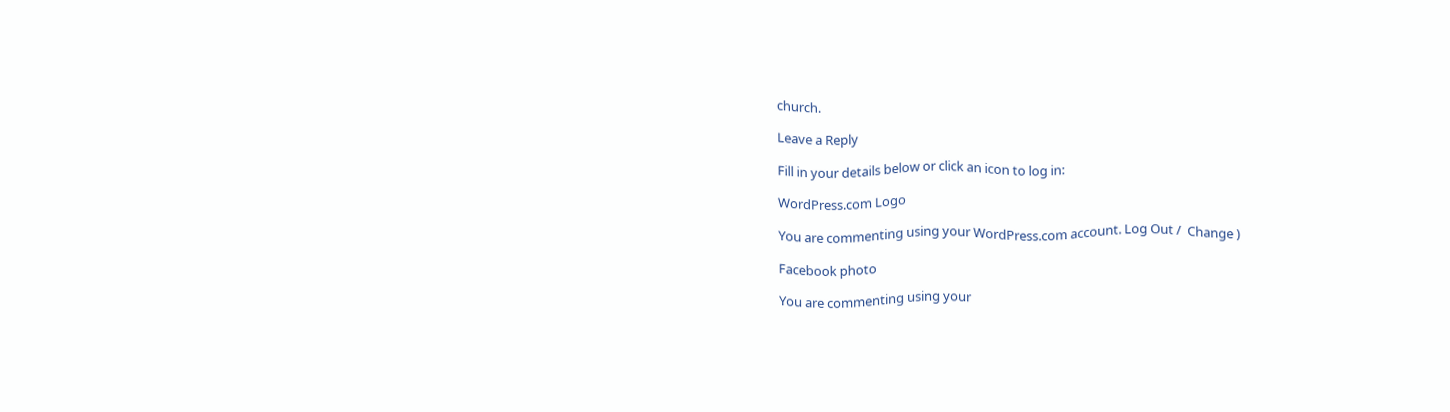church.

Leave a Reply

Fill in your details below or click an icon to log in:

WordPress.com Logo

You are commenting using your WordPress.com account. Log Out /  Change )

Facebook photo

You are commenting using your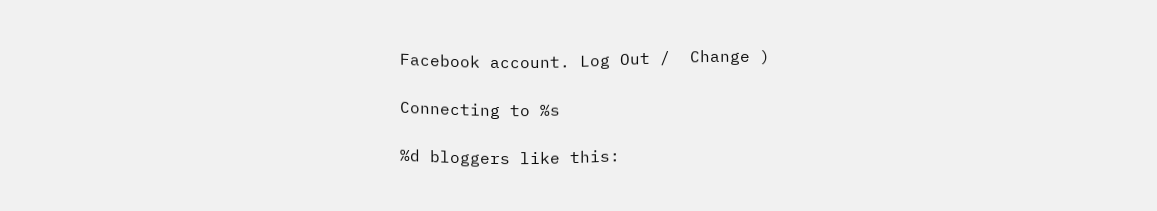Facebook account. Log Out /  Change )

Connecting to %s

%d bloggers like this: